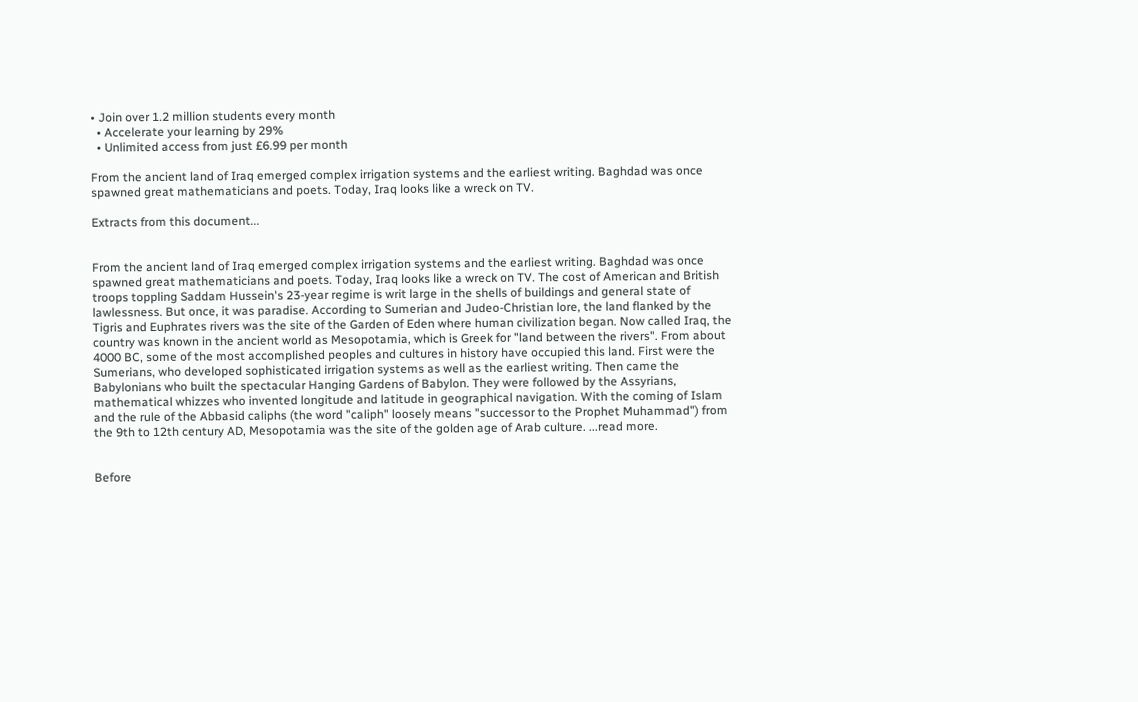• Join over 1.2 million students every month
  • Accelerate your learning by 29%
  • Unlimited access from just £6.99 per month

From the ancient land of Iraq emerged complex irrigation systems and the earliest writing. Baghdad was once spawned great mathematicians and poets. Today, Iraq looks like a wreck on TV.

Extracts from this document...


From the ancient land of Iraq emerged complex irrigation systems and the earliest writing. Baghdad was once spawned great mathematicians and poets. Today, Iraq looks like a wreck on TV. The cost of American and British troops toppling Saddam Hussein's 23-year regime is writ large in the shells of buildings and general state of lawlessness. But once, it was paradise. According to Sumerian and Judeo-Christian lore, the land flanked by the Tigris and Euphrates rivers was the site of the Garden of Eden where human civilization began. Now called Iraq, the country was known in the ancient world as Mesopotamia, which is Greek for "land between the rivers". From about 4000 BC, some of the most accomplished peoples and cultures in history have occupied this land. First were the Sumerians, who developed sophisticated irrigation systems as well as the earliest writing. Then came the Babylonians who built the spectacular Hanging Gardens of Babylon. They were followed by the Assyrians, mathematical whizzes who invented longitude and latitude in geographical navigation. With the coming of Islam and the rule of the Abbasid caliphs (the word "caliph" loosely means "successor to the Prophet Muhammad") from the 9th to 12th century AD, Mesopotamia was the site of the golden age of Arab culture. ...read more.


Before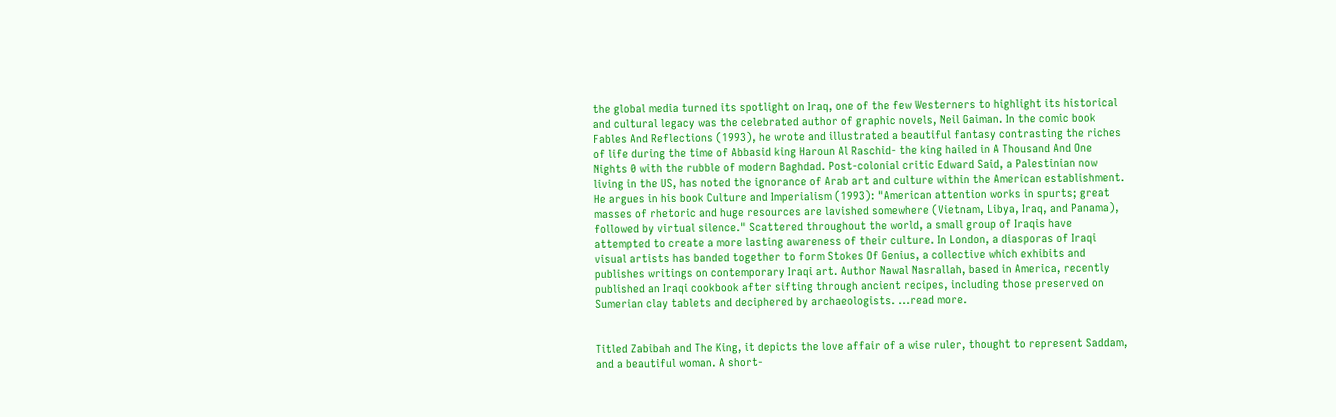the global media turned its spotlight on Iraq, one of the few Westerners to highlight its historical and cultural legacy was the celebrated author of graphic novels, Neil Gaiman. In the comic book Fables And Reflections (1993), he wrote and illustrated a beautiful fantasy contrasting the riches of life during the time of Abbasid king Haroun Al Raschid- the king hailed in A Thousand And One Nights 0 with the rubble of modern Baghdad. Post-colonial critic Edward Said, a Palestinian now living in the US, has noted the ignorance of Arab art and culture within the American establishment. He argues in his book Culture and Imperialism (1993): "American attention works in spurts; great masses of rhetoric and huge resources are lavished somewhere (Vietnam, Libya, Iraq, and Panama), followed by virtual silence." Scattered throughout the world, a small group of Iraqis have attempted to create a more lasting awareness of their culture. In London, a diasporas of Iraqi visual artists has banded together to form Stokes Of Genius, a collective which exhibits and publishes writings on contemporary Iraqi art. Author Nawal Nasrallah, based in America, recently published an Iraqi cookbook after sifting through ancient recipes, including those preserved on Sumerian clay tablets and deciphered by archaeologists. ...read more.


Titled Zabibah and The King, it depicts the love affair of a wise ruler, thought to represent Saddam, and a beautiful woman. A short-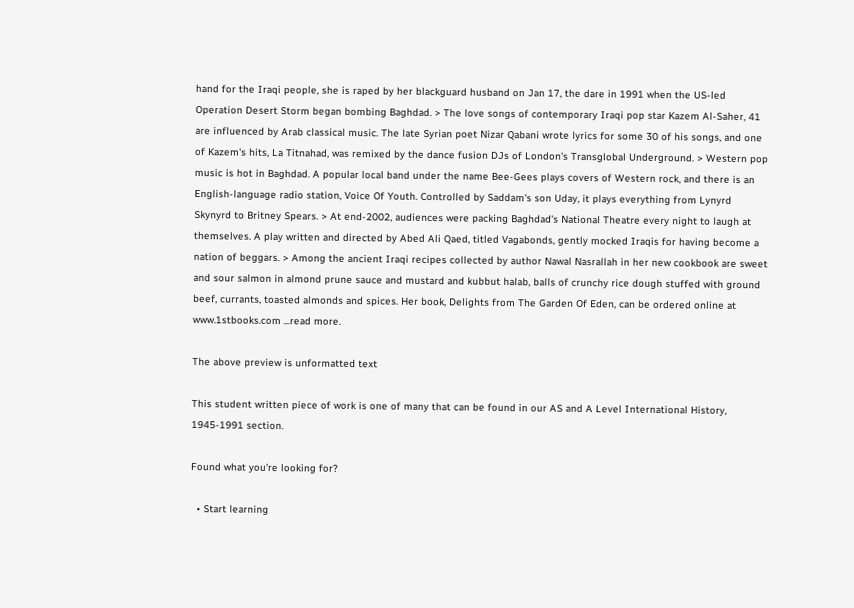hand for the Iraqi people, she is raped by her blackguard husband on Jan 17, the dare in 1991 when the US-led Operation Desert Storm began bombing Baghdad. > The love songs of contemporary Iraqi pop star Kazem Al-Saher, 41 are influenced by Arab classical music. The late Syrian poet Nizar Qabani wrote lyrics for some 30 of his songs, and one of Kazem's hits, La Titnahad, was remixed by the dance fusion DJs of London's Transglobal Underground. > Western pop music is hot in Baghdad. A popular local band under the name Bee-Gees plays covers of Western rock, and there is an English-language radio station, Voice Of Youth. Controlled by Saddam's son Uday, it plays everything from Lynyrd Skynyrd to Britney Spears. > At end-2002, audiences were packing Baghdad's National Theatre every night to laugh at themselves. A play written and directed by Abed Ali Qaed, titled Vagabonds, gently mocked Iraqis for having become a nation of beggars. > Among the ancient Iraqi recipes collected by author Nawal Nasrallah in her new cookbook are sweet and sour salmon in almond prune sauce and mustard and kubbut halab, balls of crunchy rice dough stuffed with ground beef, currants, toasted almonds and spices. Her book, Delights from The Garden Of Eden, can be ordered online at www.1stbooks.com ...read more.

The above preview is unformatted text

This student written piece of work is one of many that can be found in our AS and A Level International History, 1945-1991 section.

Found what you're looking for?

  • Start learning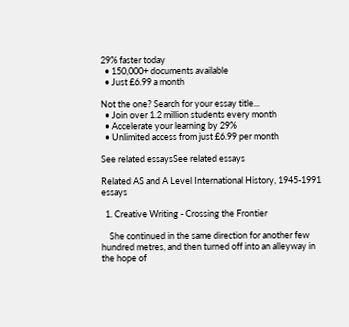29% faster today
  • 150,000+ documents available
  • Just £6.99 a month

Not the one? Search for your essay title...
  • Join over 1.2 million students every month
  • Accelerate your learning by 29%
  • Unlimited access from just £6.99 per month

See related essaysSee related essays

Related AS and A Level International History, 1945-1991 essays

  1. Creative Writing - Crossing the Frontier

    She continued in the same direction for another few hundred metres, and then turned off into an alleyway in the hope of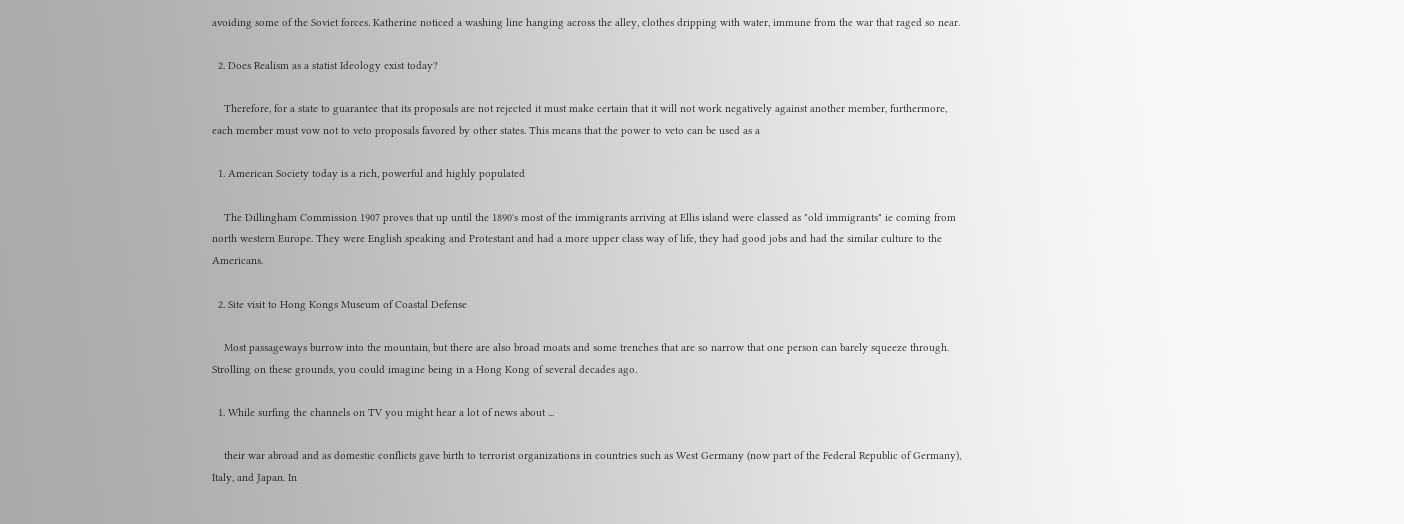avoiding some of the Soviet forces. Katherine noticed a washing line hanging across the alley, clothes dripping with water, immune from the war that raged so near.

  2. Does Realism as a statist Ideology exist today?

    Therefore, for a state to guarantee that its proposals are not rejected it must make certain that it will not work negatively against another member, furthermore, each member must vow not to veto proposals favored by other states. This means that the power to veto can be used as a

  1. American Society today is a rich, powerful and highly populated

    The Dillingham Commission 1907 proves that up until the 1890's most of the immigrants arriving at Ellis island were classed as "old immigrants" ie coming from north western Europe. They were English speaking and Protestant and had a more upper class way of life, they had good jobs and had the similar culture to the Americans.

  2. Site visit to Hong Kongs Museum of Coastal Defense

    Most passageways burrow into the mountain, but there are also broad moats and some trenches that are so narrow that one person can barely squeeze through. Strolling on these grounds, you could imagine being in a Hong Kong of several decades ago.

  1. While surfing the channels on TV you might hear a lot of news about ...

    their war abroad and as domestic conflicts gave birth to terrorist organizations in countries such as West Germany (now part of the Federal Republic of Germany), Italy, and Japan. In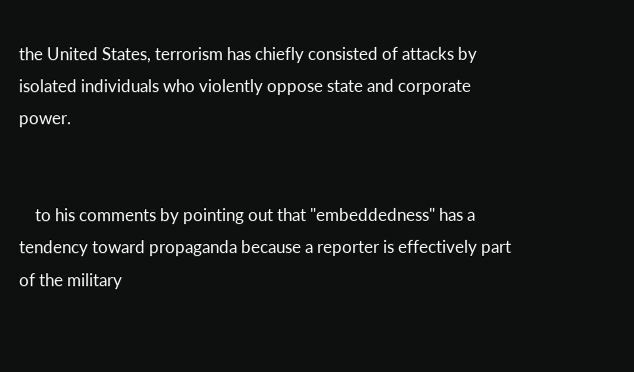the United States, terrorism has chiefly consisted of attacks by isolated individuals who violently oppose state and corporate power.


    to his comments by pointing out that "embeddedness" has a tendency toward propaganda because a reporter is effectively part of the military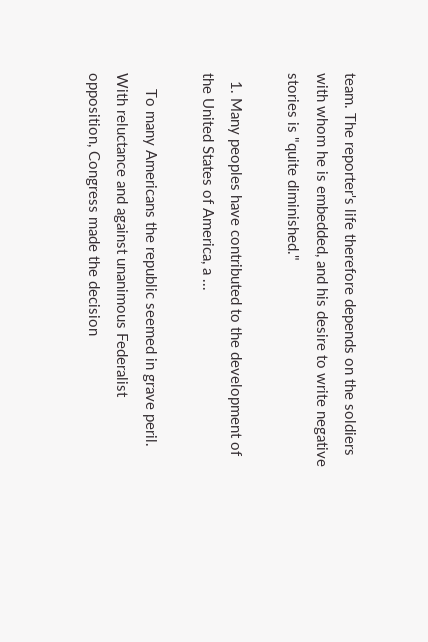team. The reporter's life therefore depends on the soldiers with whom he is embedded, and his desire to write negative stories is "quite diminished."

  1. Many peoples have contributed to the development of the United States of America, a ...

    To many Americans the republic seemed in grave peril. With reluctance and against unanimous Federalist opposition, Congress made the decision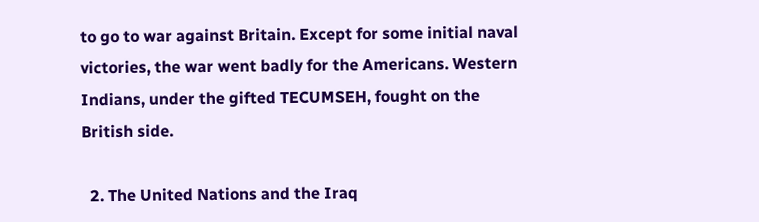to go to war against Britain. Except for some initial naval victories, the war went badly for the Americans. Western Indians, under the gifted TECUMSEH, fought on the British side.

  2. The United Nations and the Iraq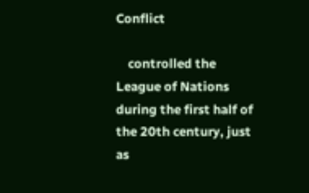Conflict

    controlled the League of Nations during the first half of the 20th century, just as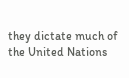they dictate much of the United Nations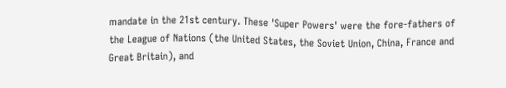mandate in the 21st century. These 'Super Powers' were the fore-fathers of the League of Nations (the United States, the Soviet Union, China, France and Great Britain), and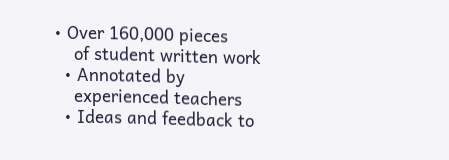• Over 160,000 pieces
    of student written work
  • Annotated by
    experienced teachers
  • Ideas and feedback to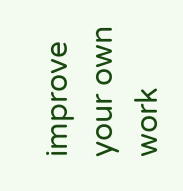improve your own work